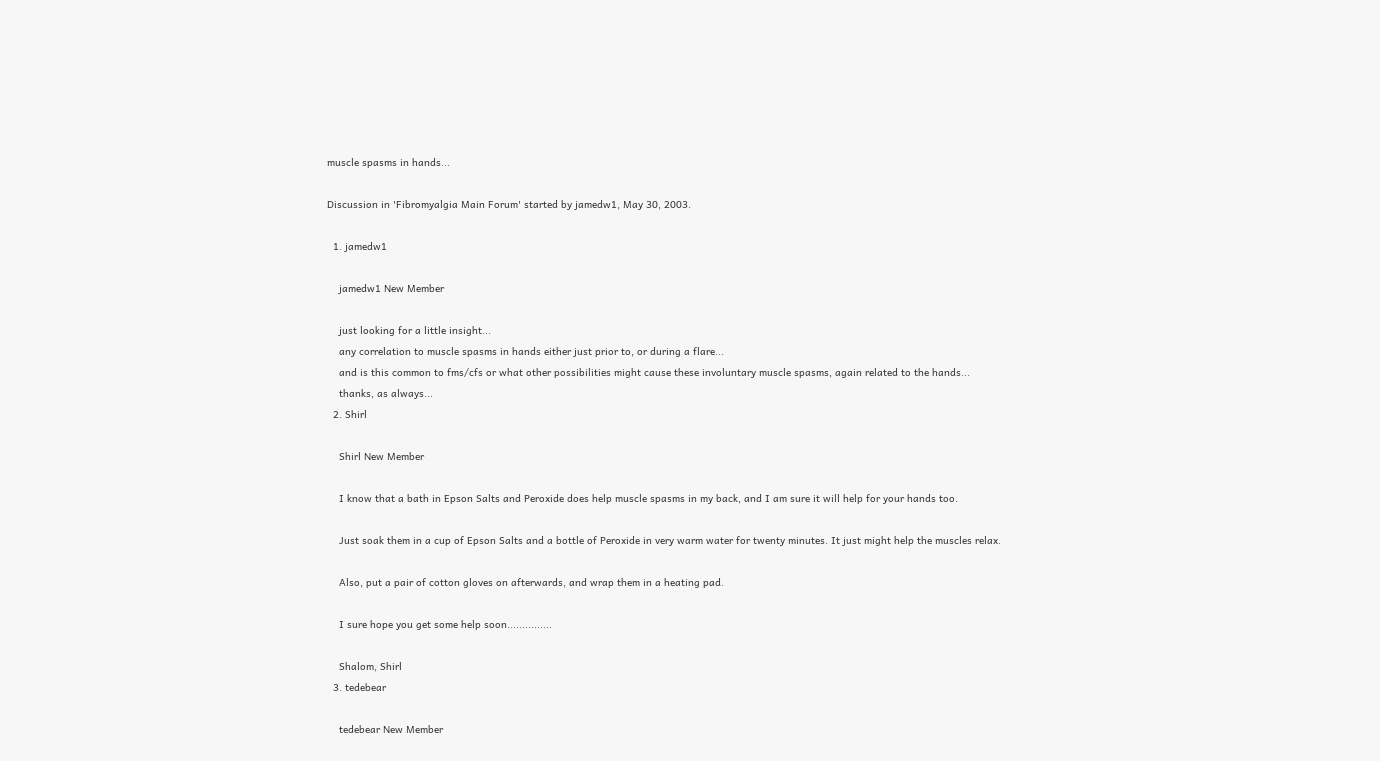muscle spasms in hands...

Discussion in 'Fibromyalgia Main Forum' started by jamedw1, May 30, 2003.

  1. jamedw1

    jamedw1 New Member

    just looking for a little insight...
    any correlation to muscle spasms in hands either just prior to, or during a flare...
    and is this common to fms/cfs or what other possibilities might cause these involuntary muscle spasms, again related to the hands...
    thanks, as always...
  2. Shirl

    Shirl New Member

    I know that a bath in Epson Salts and Peroxide does help muscle spasms in my back, and I am sure it will help for your hands too.

    Just soak them in a cup of Epson Salts and a bottle of Peroxide in very warm water for twenty minutes. It just might help the muscles relax.

    Also, put a pair of cotton gloves on afterwards, and wrap them in a heating pad.

    I sure hope you get some help soon...............

    Shalom, Shirl
  3. tedebear

    tedebear New Member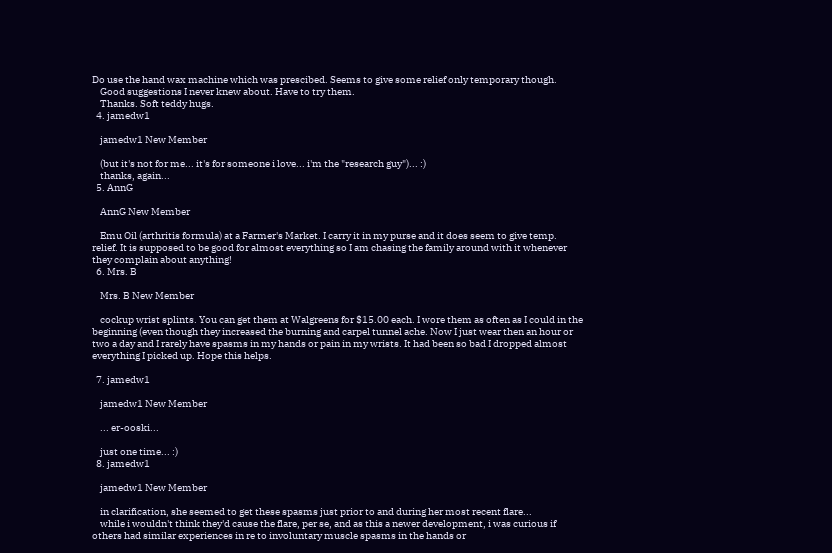Do use the hand wax machine which was prescibed. Seems to give some relief only temporary though.
    Good suggestions I never knew about. Have to try them.
    Thanks. Soft teddy hugs.
  4. jamedw1

    jamedw1 New Member

    (but it's not for me... it's for someone i love... i'm the "research guy")... :)
    thanks, again...
  5. AnnG

    AnnG New Member

    Emu Oil (arthritis formula) at a Farmer's Market. I carry it in my purse and it does seem to give temp. relief. It is supposed to be good for almost everything so I am chasing the family around with it whenever they complain about anything!
  6. Mrs. B

    Mrs. B New Member

    cockup wrist splints. You can get them at Walgreens for $15.00 each. I wore them as often as I could in the beginning (even though they increased the burning and carpel tunnel ache. Now I just wear then an hour or two a day and I rarely have spasms in my hands or pain in my wrists. It had been so bad I dropped almost everything I picked up. Hope this helps.

  7. jamedw1

    jamedw1 New Member

    ... er-ooski...

    just one time... :)
  8. jamedw1

    jamedw1 New Member

    in clarification, she seemed to get these spasms just prior to and during her most recent flare...
    while i wouldn't think they'd cause the flare, per se, and as this a newer development, i was curious if others had similar experiences in re to involuntary muscle spasms in the hands or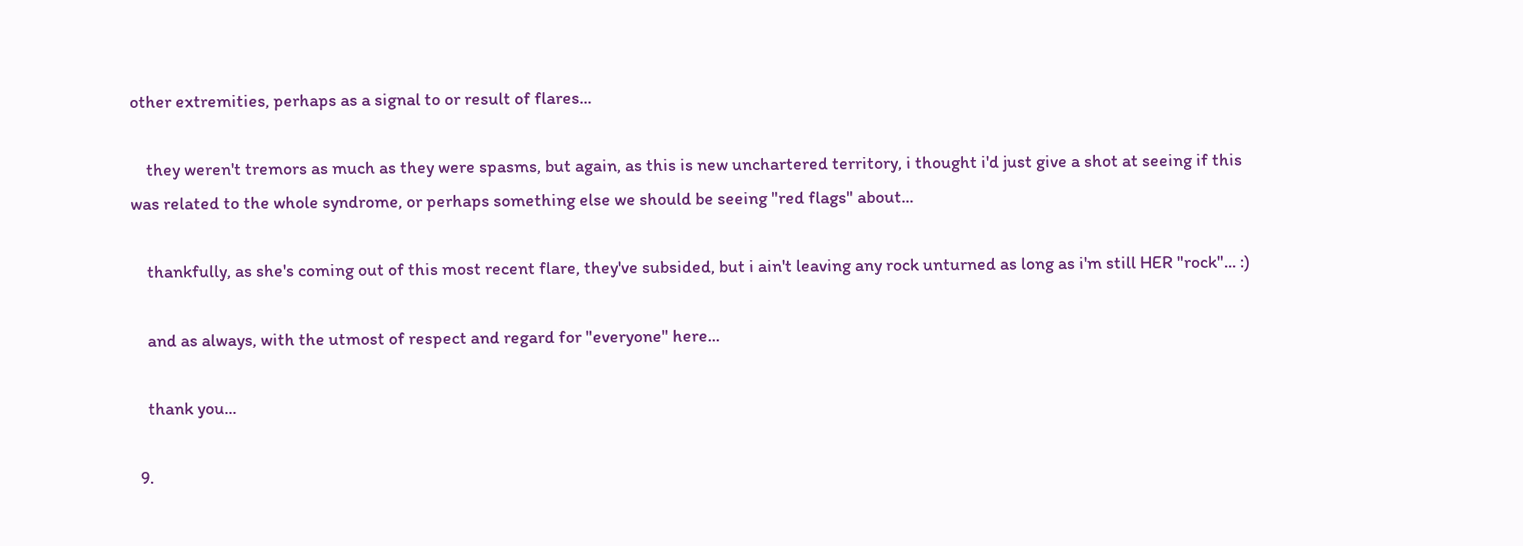other extremities, perhaps as a signal to or result of flares...

    they weren't tremors as much as they were spasms, but again, as this is new unchartered territory, i thought i'd just give a shot at seeing if this was related to the whole syndrome, or perhaps something else we should be seeing "red flags" about...

    thankfully, as she's coming out of this most recent flare, they've subsided, but i ain't leaving any rock unturned as long as i'm still HER "rock"... :)

    and as always, with the utmost of respect and regard for "everyone" here...

    thank you...

  9.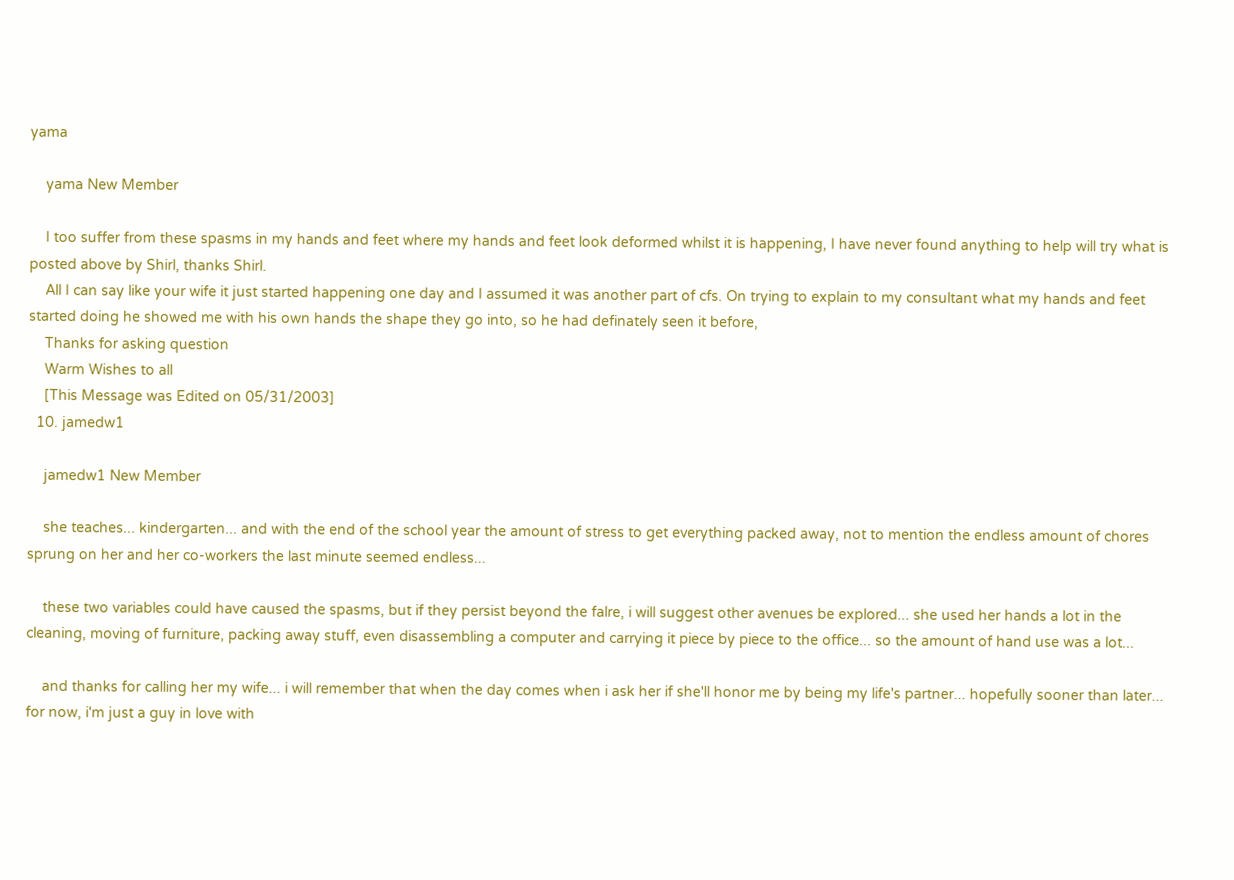yama

    yama New Member

    I too suffer from these spasms in my hands and feet where my hands and feet look deformed whilst it is happening, I have never found anything to help will try what is posted above by Shirl, thanks Shirl.
    All I can say like your wife it just started happening one day and I assumed it was another part of cfs. On trying to explain to my consultant what my hands and feet started doing he showed me with his own hands the shape they go into, so he had definately seen it before,
    Thanks for asking question
    Warm Wishes to all
    [This Message was Edited on 05/31/2003]
  10. jamedw1

    jamedw1 New Member

    she teaches... kindergarten... and with the end of the school year the amount of stress to get everything packed away, not to mention the endless amount of chores sprung on her and her co-workers the last minute seemed endless...

    these two variables could have caused the spasms, but if they persist beyond the falre, i will suggest other avenues be explored... she used her hands a lot in the cleaning, moving of furniture, packing away stuff, even disassembling a computer and carrying it piece by piece to the office... so the amount of hand use was a lot...

    and thanks for calling her my wife... i will remember that when the day comes when i ask her if she'll honor me by being my life's partner... hopefully sooner than later... for now, i'm just a guy in love with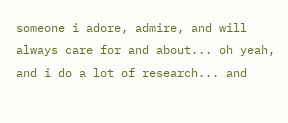someone i adore, admire, and will always care for and about... oh yeah, and i do a lot of research... and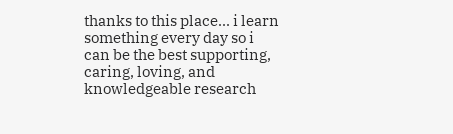thanks to this place... i learn something every day so i can be the best supporting, caring, loving, and knowledgeable research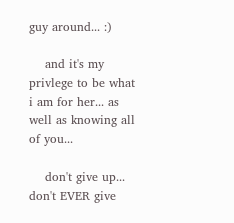guy around... :)

    and it's my privlege to be what i am for her... as well as knowing all of you...

    don't give up... don't EVER give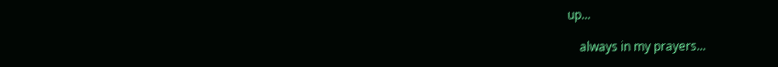up...

    always in my prayers...